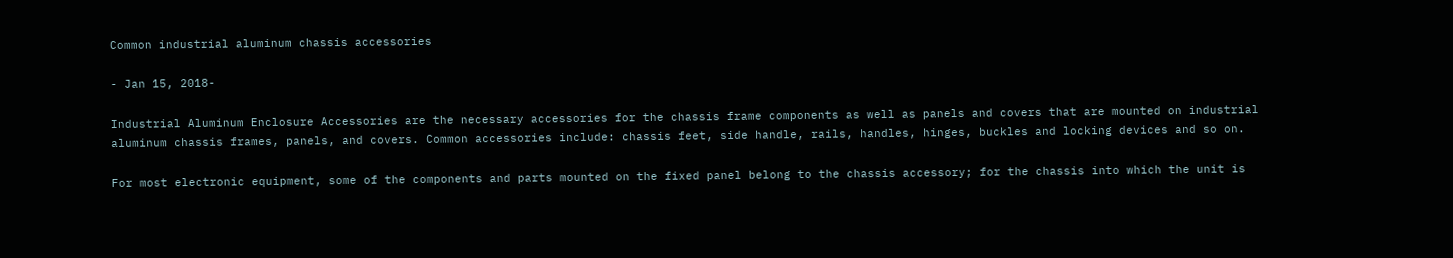Common industrial aluminum chassis accessories

- Jan 15, 2018-

Industrial Aluminum Enclosure Accessories are the necessary accessories for the chassis frame components as well as panels and covers that are mounted on industrial aluminum chassis frames, panels, and covers. Common accessories include: chassis feet, side handle, rails, handles, hinges, buckles and locking devices and so on.

For most electronic equipment, some of the components and parts mounted on the fixed panel belong to the chassis accessory; for the chassis into which the unit is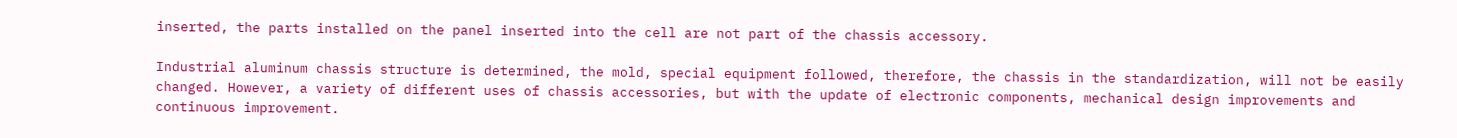inserted, the parts installed on the panel inserted into the cell are not part of the chassis accessory.

Industrial aluminum chassis structure is determined, the mold, special equipment followed, therefore, the chassis in the standardization, will not be easily changed. However, a variety of different uses of chassis accessories, but with the update of electronic components, mechanical design improvements and continuous improvement.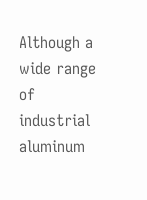Although a wide range of industrial aluminum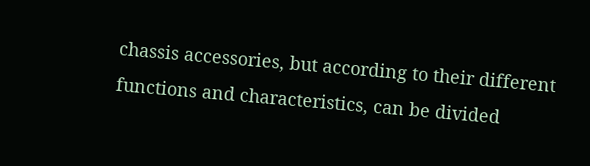chassis accessories, but according to their different functions and characteristics, can be divided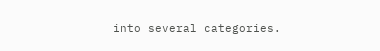into several categories.